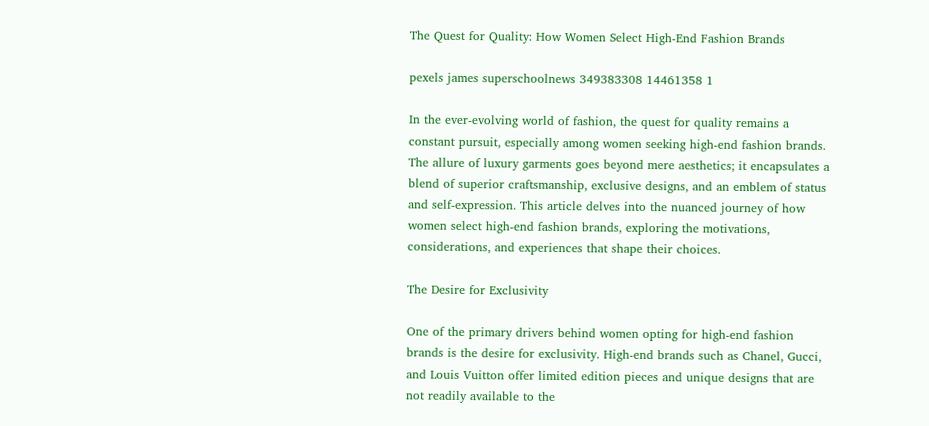The Quest for Quality: How Women Select High-End Fashion Brands

pexels james superschoolnews 349383308 14461358 1

In the ever-evolving world of fashion, the quest for quality remains a constant pursuit, especially among women seeking high-end fashion brands. The allure of luxury garments goes beyond mere aesthetics; it encapsulates a blend of superior craftsmanship, exclusive designs, and an emblem of status and self-expression. This article delves into the nuanced journey of how women select high-end fashion brands, exploring the motivations, considerations, and experiences that shape their choices.

The Desire for Exclusivity

One of the primary drivers behind women opting for high-end fashion brands is the desire for exclusivity. High-end brands such as Chanel, Gucci, and Louis Vuitton offer limited edition pieces and unique designs that are not readily available to the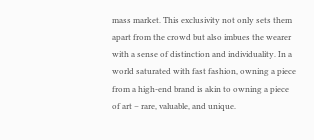mass market. This exclusivity not only sets them apart from the crowd but also imbues the wearer with a sense of distinction and individuality. In a world saturated with fast fashion, owning a piece from a high-end brand is akin to owning a piece of art – rare, valuable, and unique.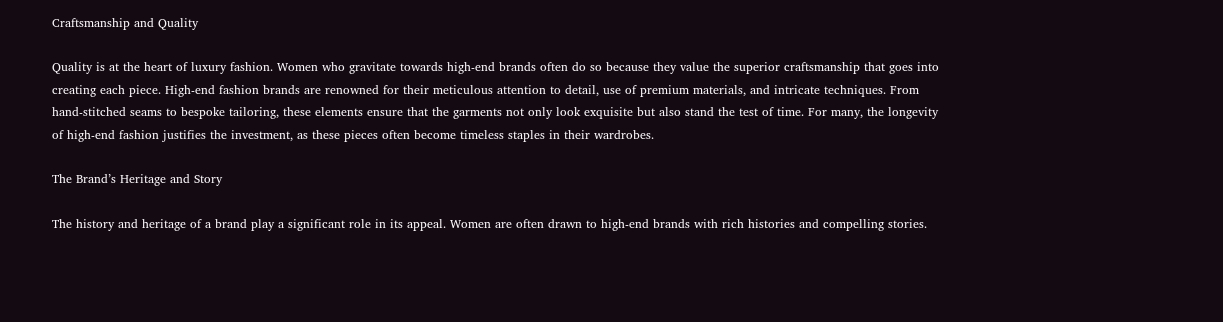Craftsmanship and Quality

Quality is at the heart of luxury fashion. Women who gravitate towards high-end brands often do so because they value the superior craftsmanship that goes into creating each piece. High-end fashion brands are renowned for their meticulous attention to detail, use of premium materials, and intricate techniques. From hand-stitched seams to bespoke tailoring, these elements ensure that the garments not only look exquisite but also stand the test of time. For many, the longevity of high-end fashion justifies the investment, as these pieces often become timeless staples in their wardrobes.

The Brand’s Heritage and Story

The history and heritage of a brand play a significant role in its appeal. Women are often drawn to high-end brands with rich histories and compelling stories.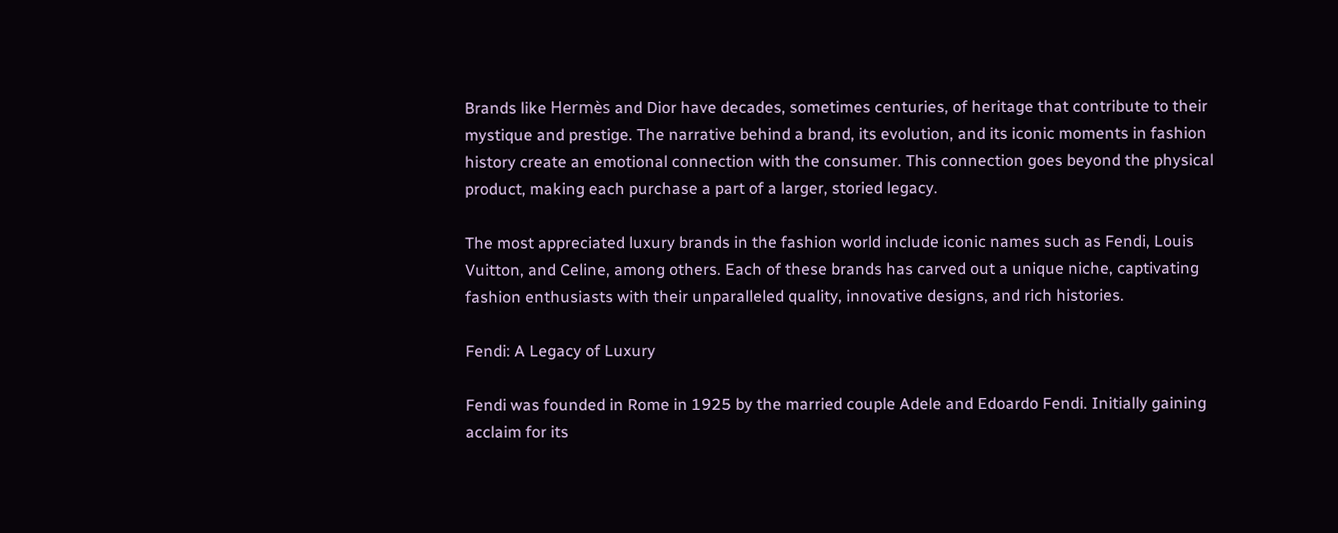Brands like Hermès and Dior have decades, sometimes centuries, of heritage that contribute to their mystique and prestige. The narrative behind a brand, its evolution, and its iconic moments in fashion history create an emotional connection with the consumer. This connection goes beyond the physical product, making each purchase a part of a larger, storied legacy.

The most appreciated luxury brands in the fashion world include iconic names such as Fendi, Louis Vuitton, and Celine, among others. Each of these brands has carved out a unique niche, captivating fashion enthusiasts with their unparalleled quality, innovative designs, and rich histories.

Fendi: A Legacy of Luxury

Fendi was founded in Rome in 1925 by the married couple Adele and Edoardo Fendi. Initially gaining acclaim for its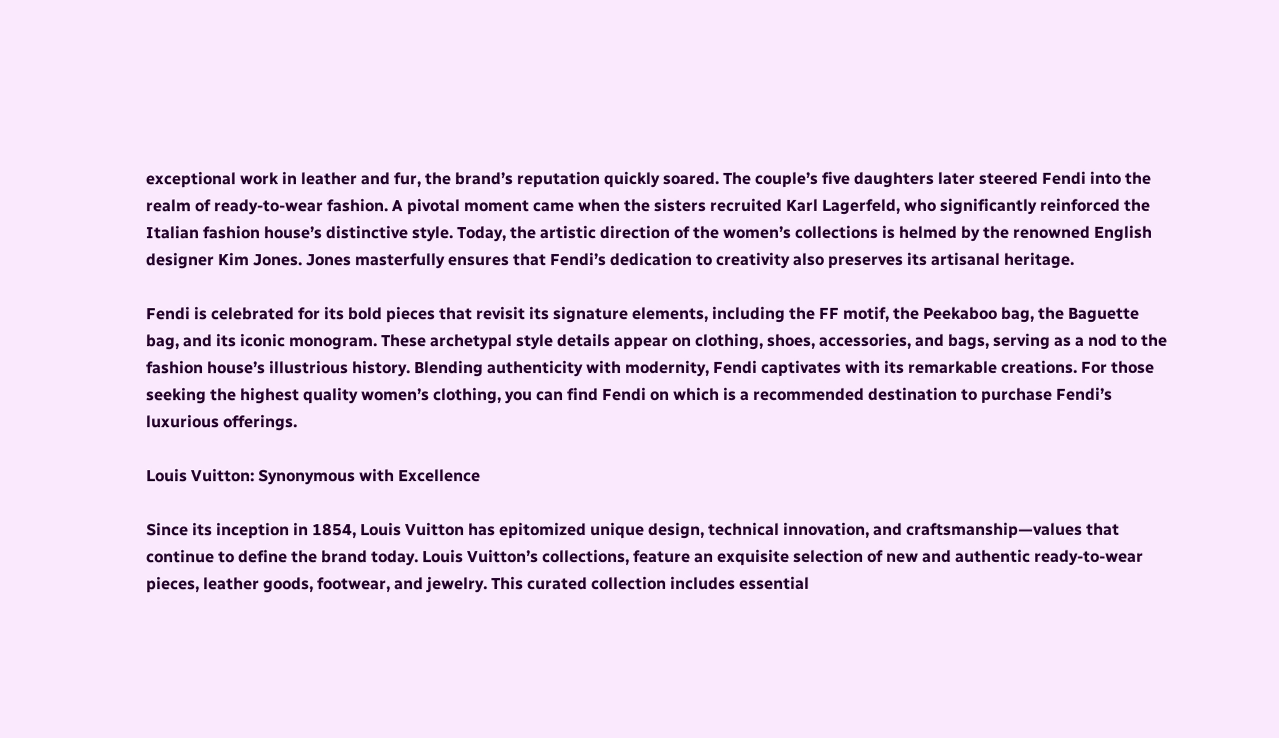exceptional work in leather and fur, the brand’s reputation quickly soared. The couple’s five daughters later steered Fendi into the realm of ready-to-wear fashion. A pivotal moment came when the sisters recruited Karl Lagerfeld, who significantly reinforced the Italian fashion house’s distinctive style. Today, the artistic direction of the women’s collections is helmed by the renowned English designer Kim Jones. Jones masterfully ensures that Fendi’s dedication to creativity also preserves its artisanal heritage.

Fendi is celebrated for its bold pieces that revisit its signature elements, including the FF motif, the Peekaboo bag, the Baguette bag, and its iconic monogram. These archetypal style details appear on clothing, shoes, accessories, and bags, serving as a nod to the fashion house’s illustrious history. Blending authenticity with modernity, Fendi captivates with its remarkable creations. For those seeking the highest quality women’s clothing, you can find Fendi on which is a recommended destination to purchase Fendi’s luxurious offerings.

Louis Vuitton: Synonymous with Excellence

Since its inception in 1854, Louis Vuitton has epitomized unique design, technical innovation, and craftsmanship—values that continue to define the brand today. Louis Vuitton’s collections, feature an exquisite selection of new and authentic ready-to-wear pieces, leather goods, footwear, and jewelry. This curated collection includes essential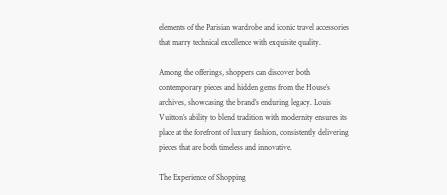elements of the Parisian wardrobe and iconic travel accessories that marry technical excellence with exquisite quality.

Among the offerings, shoppers can discover both contemporary pieces and hidden gems from the House’s archives, showcasing the brand’s enduring legacy. Louis Vuitton’s ability to blend tradition with modernity ensures its place at the forefront of luxury fashion, consistently delivering pieces that are both timeless and innovative.

The Experience of Shopping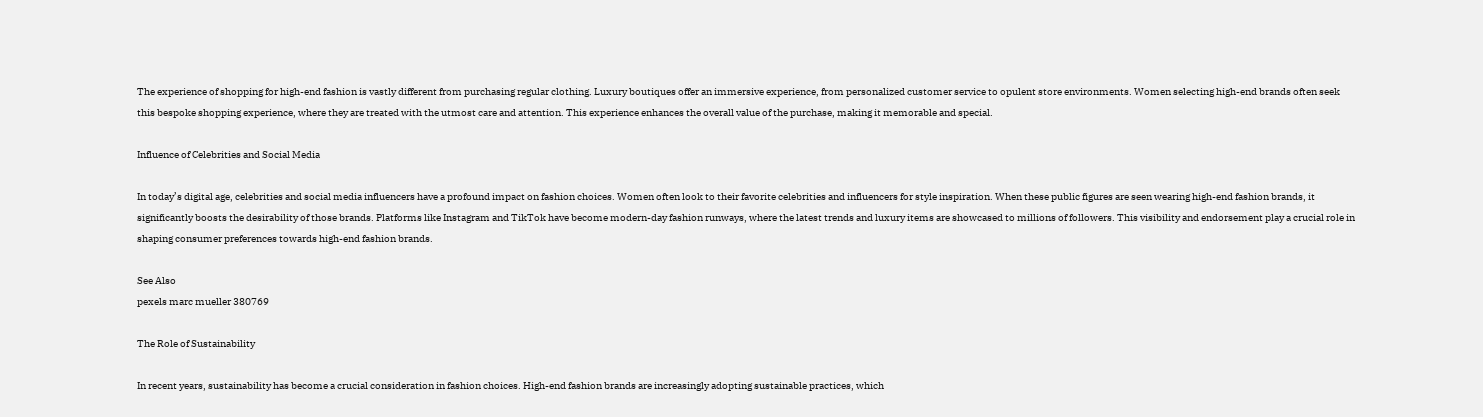The experience of shopping for high-end fashion is vastly different from purchasing regular clothing. Luxury boutiques offer an immersive experience, from personalized customer service to opulent store environments. Women selecting high-end brands often seek this bespoke shopping experience, where they are treated with the utmost care and attention. This experience enhances the overall value of the purchase, making it memorable and special.

Influence of Celebrities and Social Media

In today’s digital age, celebrities and social media influencers have a profound impact on fashion choices. Women often look to their favorite celebrities and influencers for style inspiration. When these public figures are seen wearing high-end fashion brands, it significantly boosts the desirability of those brands. Platforms like Instagram and TikTok have become modern-day fashion runways, where the latest trends and luxury items are showcased to millions of followers. This visibility and endorsement play a crucial role in shaping consumer preferences towards high-end fashion brands.

See Also
pexels marc mueller 380769

The Role of Sustainability

In recent years, sustainability has become a crucial consideration in fashion choices. High-end fashion brands are increasingly adopting sustainable practices, which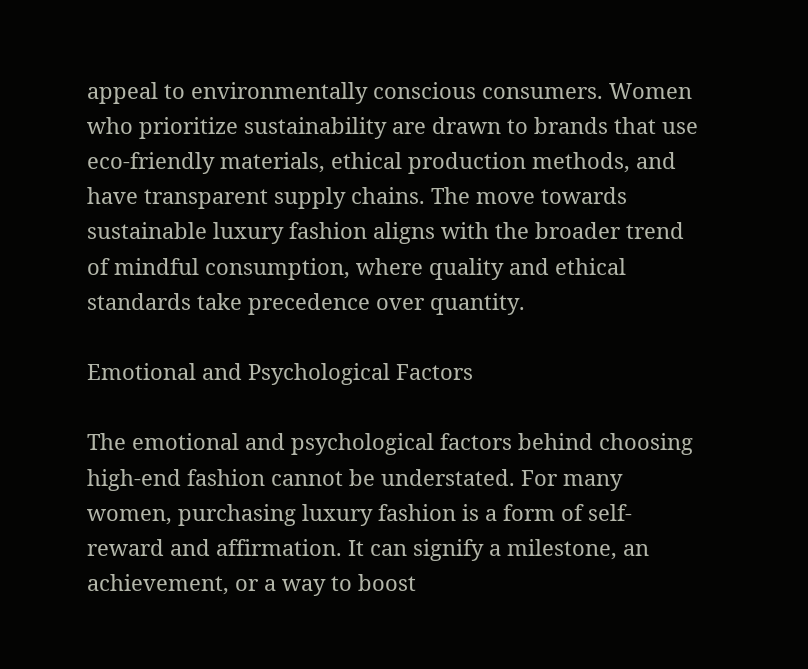appeal to environmentally conscious consumers. Women who prioritize sustainability are drawn to brands that use eco-friendly materials, ethical production methods, and have transparent supply chains. The move towards sustainable luxury fashion aligns with the broader trend of mindful consumption, where quality and ethical standards take precedence over quantity.

Emotional and Psychological Factors

The emotional and psychological factors behind choosing high-end fashion cannot be understated. For many women, purchasing luxury fashion is a form of self-reward and affirmation. It can signify a milestone, an achievement, or a way to boost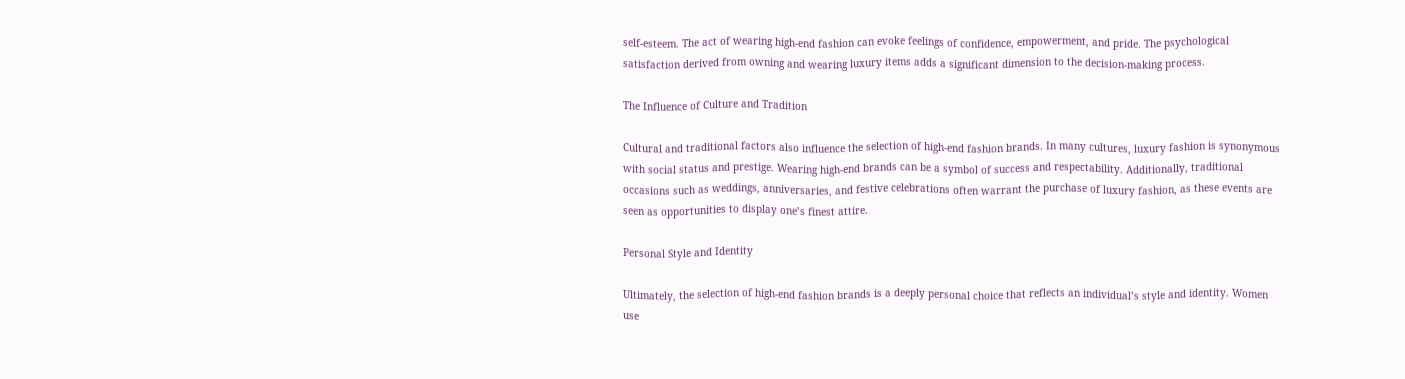self-esteem. The act of wearing high-end fashion can evoke feelings of confidence, empowerment, and pride. The psychological satisfaction derived from owning and wearing luxury items adds a significant dimension to the decision-making process.

The Influence of Culture and Tradition

Cultural and traditional factors also influence the selection of high-end fashion brands. In many cultures, luxury fashion is synonymous with social status and prestige. Wearing high-end brands can be a symbol of success and respectability. Additionally, traditional occasions such as weddings, anniversaries, and festive celebrations often warrant the purchase of luxury fashion, as these events are seen as opportunities to display one’s finest attire.

Personal Style and Identity

Ultimately, the selection of high-end fashion brands is a deeply personal choice that reflects an individual’s style and identity. Women use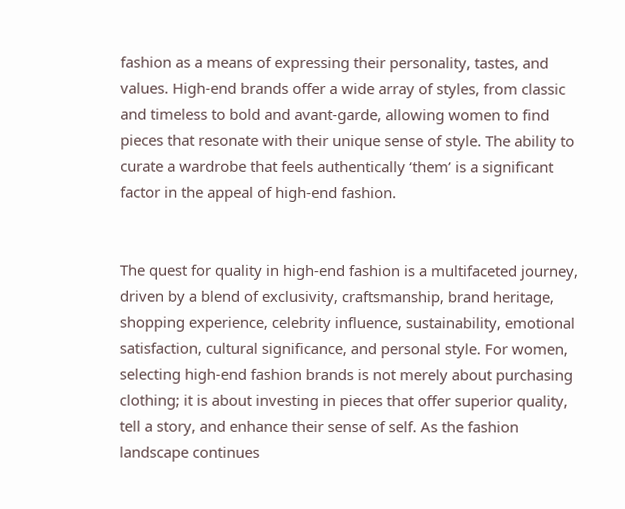fashion as a means of expressing their personality, tastes, and values. High-end brands offer a wide array of styles, from classic and timeless to bold and avant-garde, allowing women to find pieces that resonate with their unique sense of style. The ability to curate a wardrobe that feels authentically ‘them’ is a significant factor in the appeal of high-end fashion.


The quest for quality in high-end fashion is a multifaceted journey, driven by a blend of exclusivity, craftsmanship, brand heritage, shopping experience, celebrity influence, sustainability, emotional satisfaction, cultural significance, and personal style. For women, selecting high-end fashion brands is not merely about purchasing clothing; it is about investing in pieces that offer superior quality, tell a story, and enhance their sense of self. As the fashion landscape continues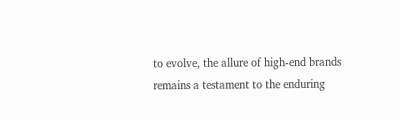to evolve, the allure of high-end brands remains a testament to the enduring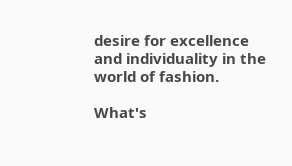desire for excellence and individuality in the world of fashion.

What's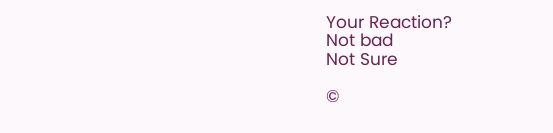Your Reaction?
Not bad
Not Sure

©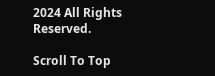2024 All Rights Reserved.

Scroll To Top